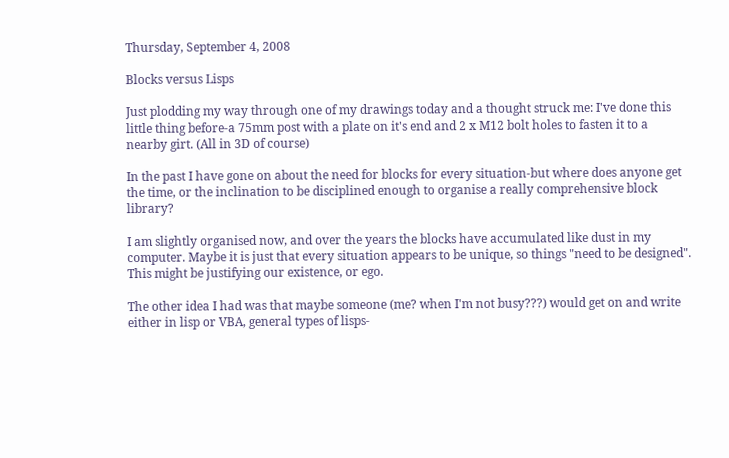Thursday, September 4, 2008

Blocks versus Lisps

Just plodding my way through one of my drawings today and a thought struck me: I've done this little thing before-a 75mm post with a plate on it's end and 2 x M12 bolt holes to fasten it to a nearby girt. (All in 3D of course)

In the past I have gone on about the need for blocks for every situation-but where does anyone get the time, or the inclination to be disciplined enough to organise a really comprehensive block library?

I am slightly organised now, and over the years the blocks have accumulated like dust in my computer. Maybe it is just that every situation appears to be unique, so things "need to be designed". This might be justifying our existence, or ego.

The other idea I had was that maybe someone (me? when I'm not busy???) would get on and write either in lisp or VBA, general types of lisps-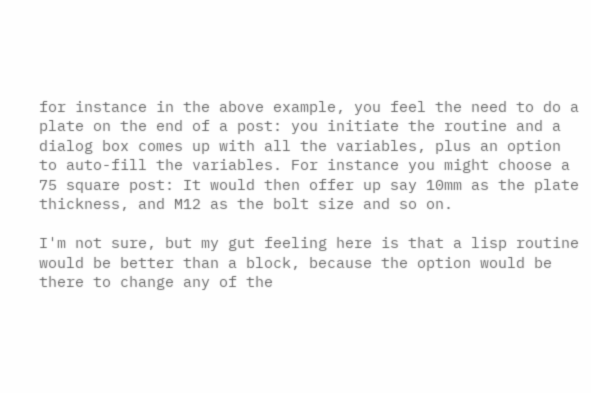for instance in the above example, you feel the need to do a plate on the end of a post: you initiate the routine and a dialog box comes up with all the variables, plus an option to auto-fill the variables. For instance you might choose a 75 square post: It would then offer up say 10mm as the plate thickness, and M12 as the bolt size and so on.

I'm not sure, but my gut feeling here is that a lisp routine would be better than a block, because the option would be there to change any of the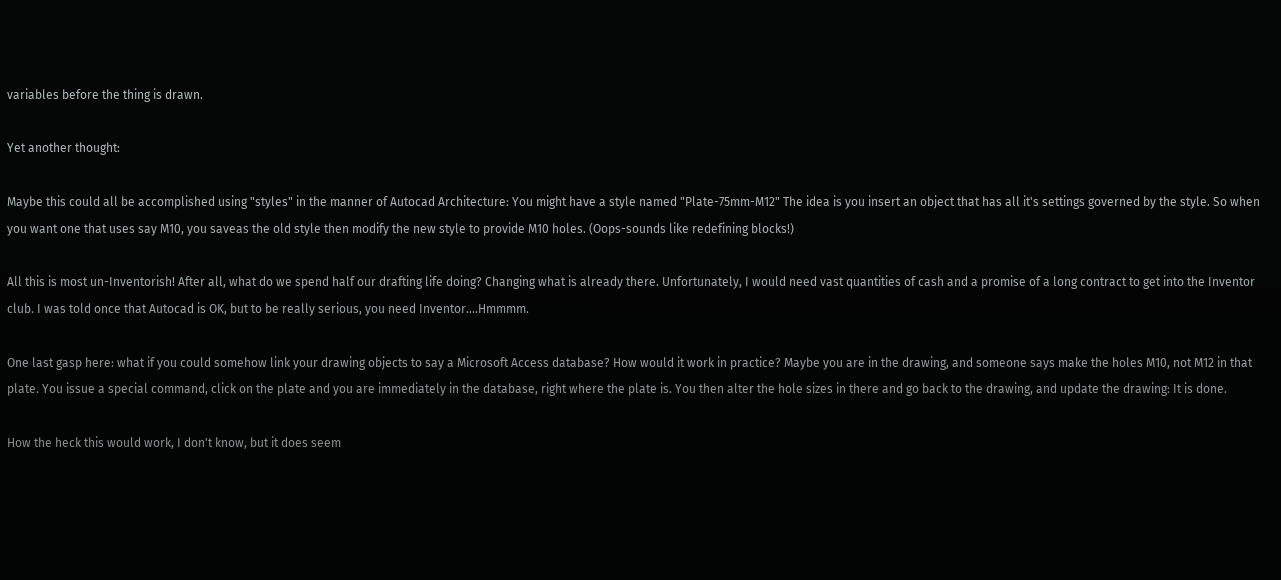variables before the thing is drawn.

Yet another thought:

Maybe this could all be accomplished using "styles" in the manner of Autocad Architecture: You might have a style named "Plate-75mm-M12" The idea is you insert an object that has all it's settings governed by the style. So when you want one that uses say M10, you saveas the old style then modify the new style to provide M10 holes. (Oops-sounds like redefining blocks!)

All this is most un-Inventorish! After all, what do we spend half our drafting life doing? Changing what is already there. Unfortunately, I would need vast quantities of cash and a promise of a long contract to get into the Inventor club. I was told once that Autocad is OK, but to be really serious, you need Inventor....Hmmmm.

One last gasp here: what if you could somehow link your drawing objects to say a Microsoft Access database? How would it work in practice? Maybe you are in the drawing, and someone says make the holes M10, not M12 in that plate. You issue a special command, click on the plate and you are immediately in the database, right where the plate is. You then alter the hole sizes in there and go back to the drawing, and update the drawing: It is done.

How the heck this would work, I don't know, but it does seem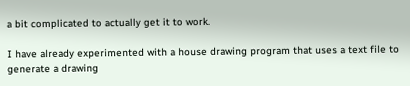a bit complicated to actually get it to work.

I have already experimented with a house drawing program that uses a text file to generate a drawing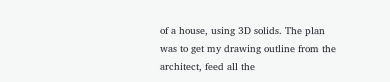of a house, using 3D solids. The plan was to get my drawing outline from the architect, feed all the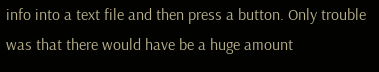info into a text file and then press a button. Only trouble was that there would have be a huge amount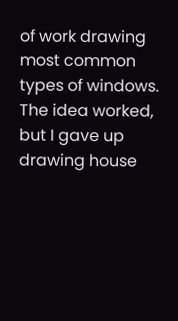of work drawing most common types of windows. The idea worked, but I gave up drawing house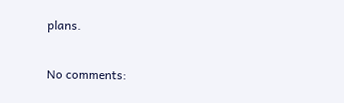plans.

No comments: